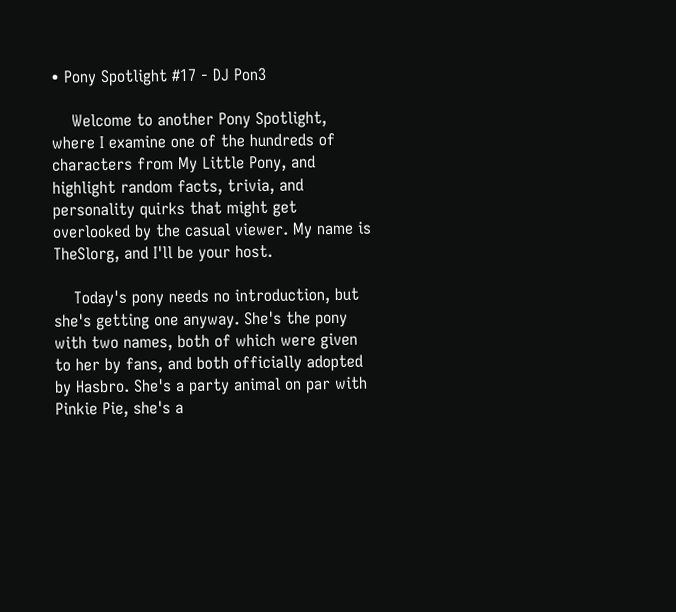• Pony Spotlight #17 - DJ Pon3

    Welcome to another Pony Spotlight, where I examine one of the hundreds of characters from My Little Pony, and highlight random facts, trivia, and personality quirks that might get overlooked by the casual viewer. My name is TheSlorg, and I'll be your host.

    Today's pony needs no introduction, but she's getting one anyway. She's the pony with two names, both of which were given to her by fans, and both officially adopted by Hasbro. She's a party animal on par with Pinkie Pie, she's a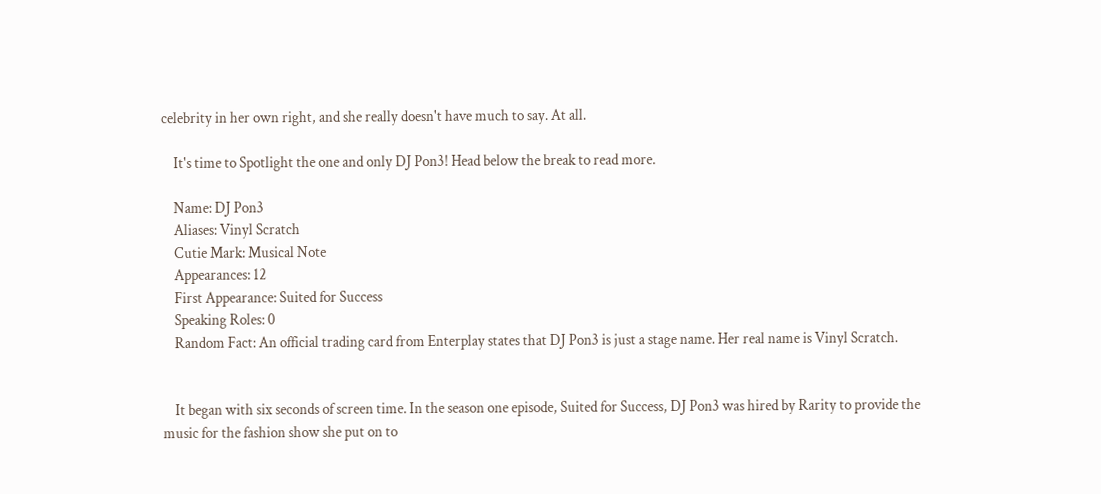celebrity in her own right, and she really doesn't have much to say. At all.

    It's time to Spotlight the one and only DJ Pon3! Head below the break to read more.

    Name: DJ Pon3
    Aliases: Vinyl Scratch
    Cutie Mark: Musical Note
    Appearances: 12
    First Appearance: Suited for Success
    Speaking Roles: 0
    Random Fact: An official trading card from Enterplay states that DJ Pon3 is just a stage name. Her real name is Vinyl Scratch.


    It began with six seconds of screen time. In the season one episode, Suited for Success, DJ Pon3 was hired by Rarity to provide the music for the fashion show she put on to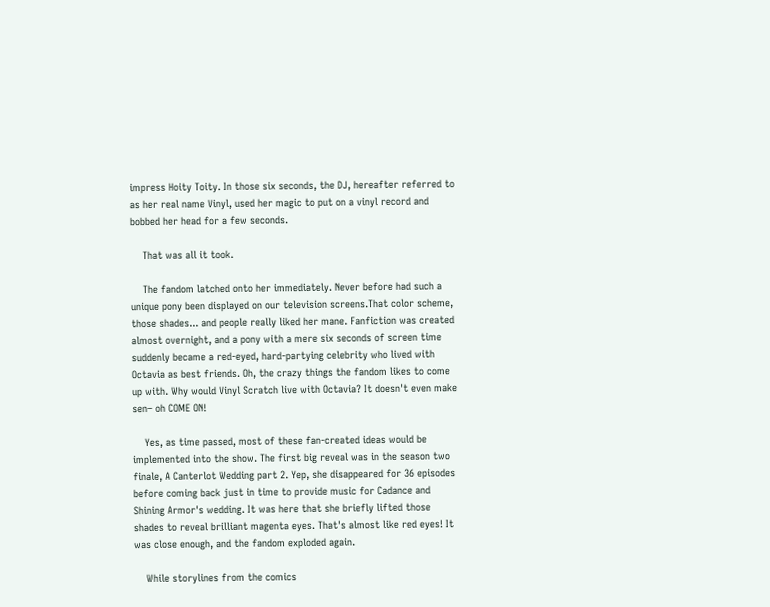impress Hoity Toity. In those six seconds, the DJ, hereafter referred to as her real name Vinyl, used her magic to put on a vinyl record and bobbed her head for a few seconds.

    That was all it took.

    The fandom latched onto her immediately. Never before had such a unique pony been displayed on our television screens.That color scheme, those shades... and people really liked her mane. Fanfiction was created almost overnight, and a pony with a mere six seconds of screen time suddenly became a red-eyed, hard-partying celebrity who lived with Octavia as best friends. Oh, the crazy things the fandom likes to come up with. Why would Vinyl Scratch live with Octavia? It doesn't even make sen– oh COME ON!

    Yes, as time passed, most of these fan-created ideas would be implemented into the show. The first big reveal was in the season two finale, A Canterlot Wedding part 2. Yep, she disappeared for 36 episodes before coming back just in time to provide music for Cadance and Shining Armor's wedding. It was here that she briefly lifted those shades to reveal brilliant magenta eyes. That's almost like red eyes! It was close enough, and the fandom exploded again.

    While storylines from the comics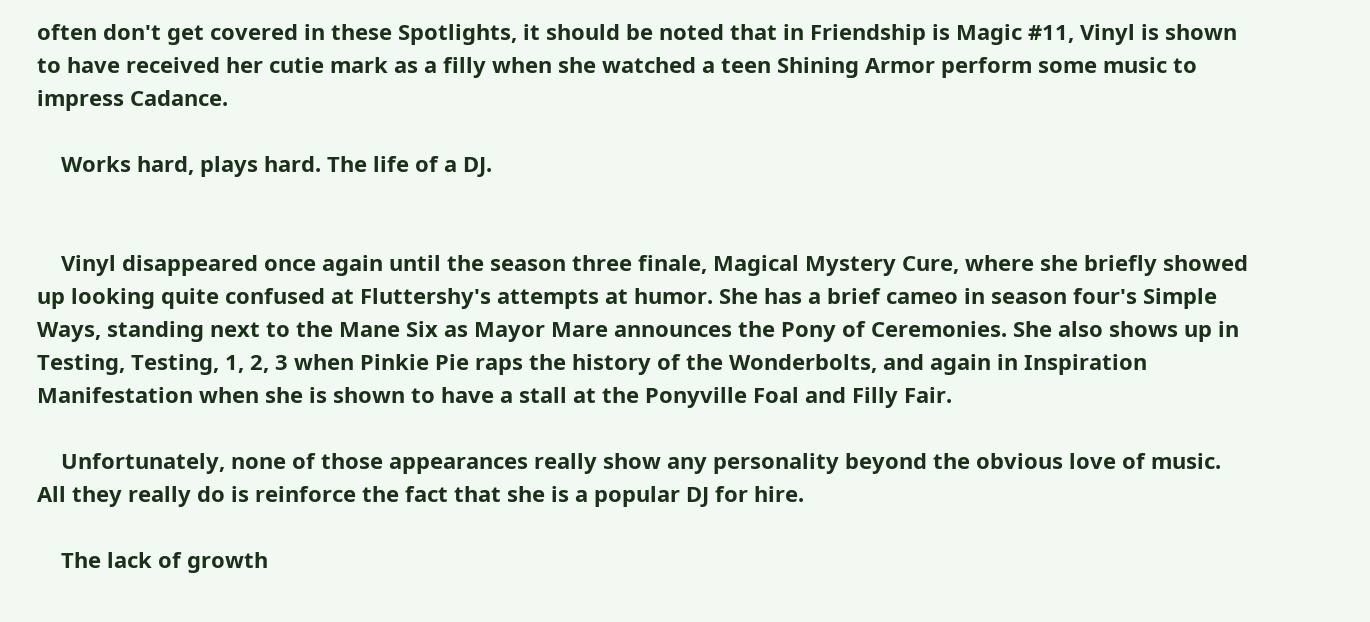often don't get covered in these Spotlights, it should be noted that in Friendship is Magic #11, Vinyl is shown to have received her cutie mark as a filly when she watched a teen Shining Armor perform some music to impress Cadance.

    Works hard, plays hard. The life of a DJ.


    Vinyl disappeared once again until the season three finale, Magical Mystery Cure, where she briefly showed up looking quite confused at Fluttershy's attempts at humor. She has a brief cameo in season four's Simple Ways, standing next to the Mane Six as Mayor Mare announces the Pony of Ceremonies. She also shows up in Testing, Testing, 1, 2, 3 when Pinkie Pie raps the history of the Wonderbolts, and again in Inspiration Manifestation when she is shown to have a stall at the Ponyville Foal and Filly Fair.

    Unfortunately, none of those appearances really show any personality beyond the obvious love of music. All they really do is reinforce the fact that she is a popular DJ for hire.

    The lack of growth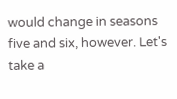would change in seasons five and six, however. Let's take a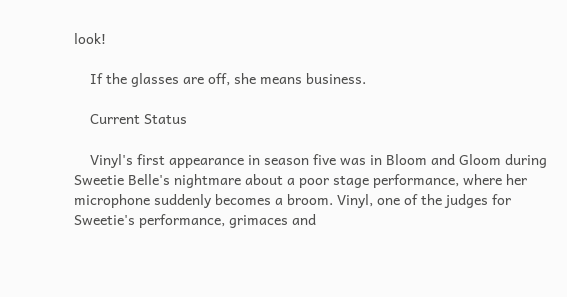look!

    If the glasses are off, she means business.

    Current Status

    Vinyl's first appearance in season five was in Bloom and Gloom during Sweetie Belle's nightmare about a poor stage performance, where her microphone suddenly becomes a broom. Vinyl, one of the judges for Sweetie's performance, grimaces and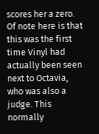scores her a zero. Of note here is that this was the first time Vinyl had actually been seen next to Octavia, who was also a judge. This normally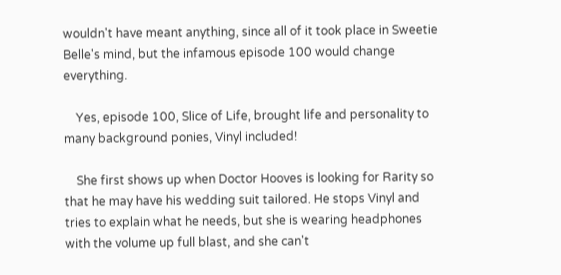wouldn't have meant anything, since all of it took place in Sweetie Belle's mind, but the infamous episode 100 would change everything.

    Yes, episode 100, Slice of Life, brought life and personality to many background ponies, Vinyl included!

    She first shows up when Doctor Hooves is looking for Rarity so that he may have his wedding suit tailored. He stops Vinyl and tries to explain what he needs, but she is wearing headphones with the volume up full blast, and she can't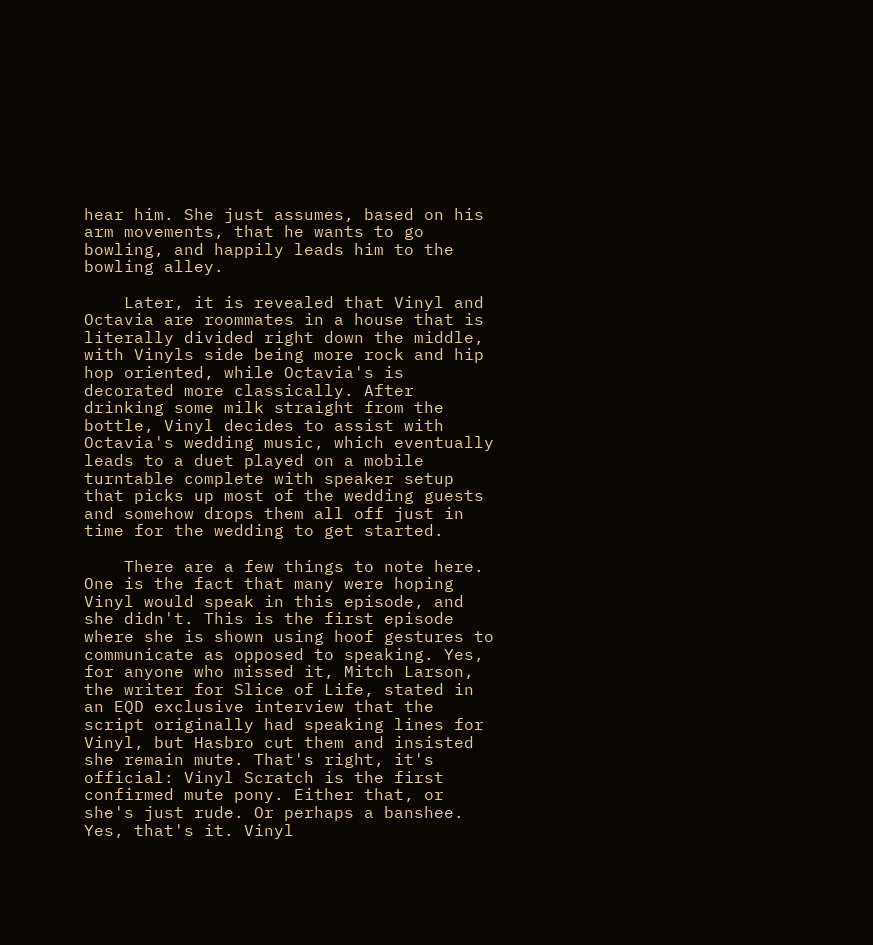hear him. She just assumes, based on his arm movements, that he wants to go bowling, and happily leads him to the bowling alley.

    Later, it is revealed that Vinyl and Octavia are roommates in a house that is literally divided right down the middle, with Vinyls side being more rock and hip hop oriented, while Octavia's is decorated more classically. After drinking some milk straight from the bottle, Vinyl decides to assist with Octavia's wedding music, which eventually leads to a duet played on a mobile turntable complete with speaker setup that picks up most of the wedding guests and somehow drops them all off just in time for the wedding to get started.

    There are a few things to note here. One is the fact that many were hoping Vinyl would speak in this episode, and she didn't. This is the first episode where she is shown using hoof gestures to communicate as opposed to speaking. Yes, for anyone who missed it, Mitch Larson, the writer for Slice of Life, stated in an EQD exclusive interview that the script originally had speaking lines for Vinyl, but Hasbro cut them and insisted she remain mute. That's right, it's official: Vinyl Scratch is the first confirmed mute pony. Either that, or she's just rude. Or perhaps a banshee. Yes, that's it. Vinyl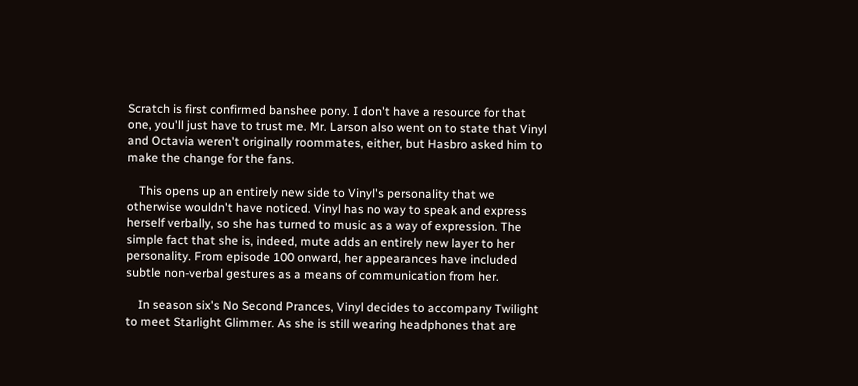Scratch is first confirmed banshee pony. I don't have a resource for that one, you'll just have to trust me. Mr. Larson also went on to state that Vinyl and Octavia weren't originally roommates, either, but Hasbro asked him to make the change for the fans.

    This opens up an entirely new side to Vinyl's personality that we otherwise wouldn't have noticed. Vinyl has no way to speak and express herself verbally, so she has turned to music as a way of expression. The simple fact that she is, indeed, mute adds an entirely new layer to her personality. From episode 100 onward, her appearances have included subtle non-verbal gestures as a means of communication from her.

    In season six's No Second Prances, Vinyl decides to accompany Twilight to meet Starlight Glimmer. As she is still wearing headphones that are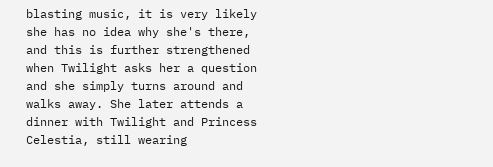blasting music, it is very likely she has no idea why she's there, and this is further strengthened when Twilight asks her a question and she simply turns around and walks away. She later attends a dinner with Twilight and Princess Celestia, still wearing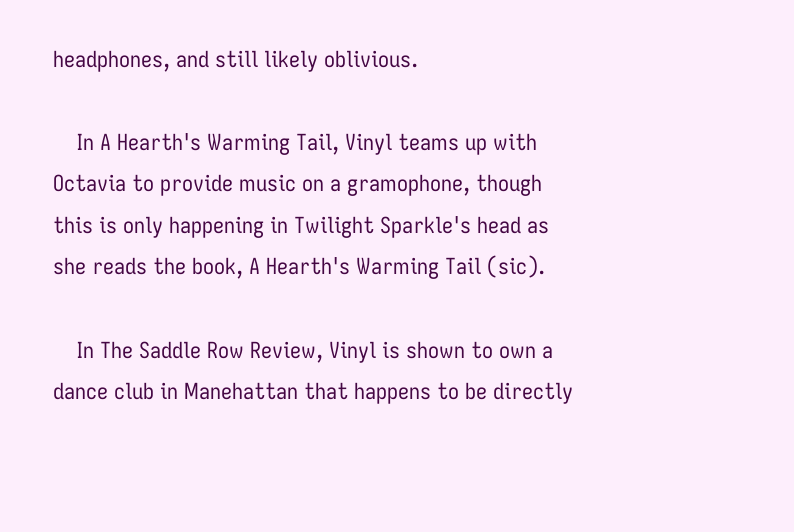headphones, and still likely oblivious.

    In A Hearth's Warming Tail, Vinyl teams up with Octavia to provide music on a gramophone, though this is only happening in Twilight Sparkle's head as she reads the book, A Hearth's Warming Tail (sic).

    In The Saddle Row Review, Vinyl is shown to own a dance club in Manehattan that happens to be directly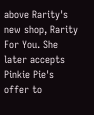above Rarity's new shop, Rarity For You. She later accepts Pinkie Pie's offer to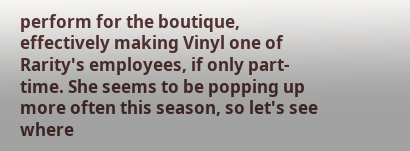perform for the boutique, effectively making Vinyl one of Rarity's employees, if only part-time. She seems to be popping up more often this season, so let's see where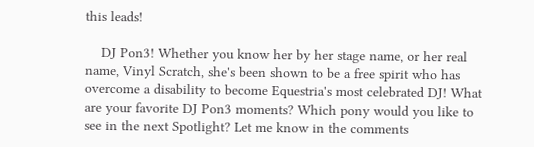this leads!

    DJ Pon3! Whether you know her by her stage name, or her real name, Vinyl Scratch, she's been shown to be a free spirit who has overcome a disability to become Equestria's most celebrated DJ! What are your favorite DJ Pon3 moments? Which pony would you like to see in the next Spotlight? Let me know in the comments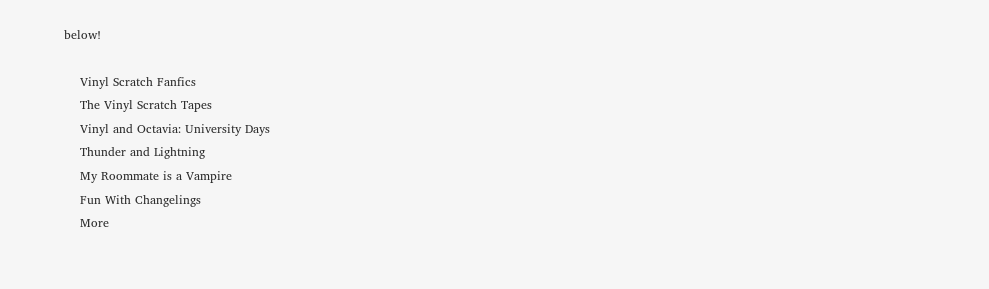below!

    Vinyl Scratch Fanfics
    The Vinyl Scratch Tapes
    Vinyl and Octavia: University Days
    Thunder and Lightning
    My Roommate is a Vampire
    Fun With Changelings
    More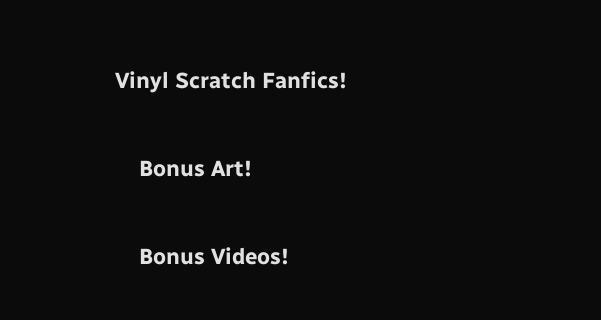Vinyl Scratch Fanfics!

    Bonus Art!

    Bonus Videos!